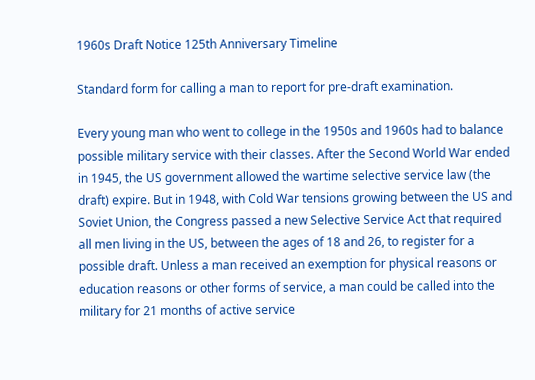1960s Draft Notice 125th Anniversary Timeline

Standard form for calling a man to report for pre-draft examination.

Every young man who went to college in the 1950s and 1960s had to balance possible military service with their classes. After the Second World War ended in 1945, the US government allowed the wartime selective service law (the draft) expire. But in 1948, with Cold War tensions growing between the US and Soviet Union, the Congress passed a new Selective Service Act that required all men living in the US, between the ages of 18 and 26, to register for a possible draft. Unless a man received an exemption for physical reasons or education reasons or other forms of service, a man could be called into the military for 21 months of active service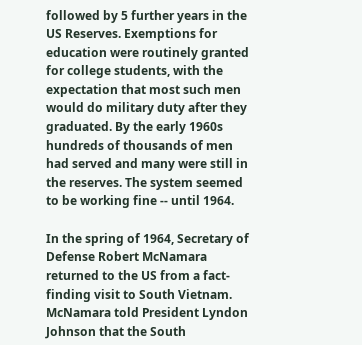followed by 5 further years in the US Reserves. Exemptions for education were routinely granted for college students, with the expectation that most such men would do military duty after they graduated. By the early 1960s hundreds of thousands of men had served and many were still in the reserves. The system seemed to be working fine -- until 1964.

In the spring of 1964, Secretary of Defense Robert McNamara returned to the US from a fact-finding visit to South Vietnam. McNamara told President Lyndon Johnson that the South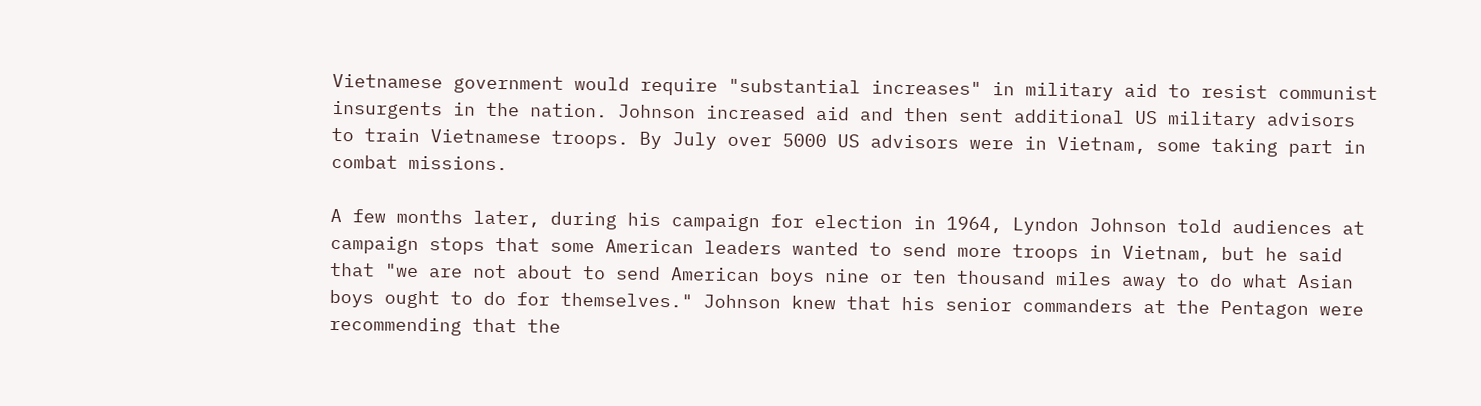Vietnamese government would require "substantial increases" in military aid to resist communist insurgents in the nation. Johnson increased aid and then sent additional US military advisors to train Vietnamese troops. By July over 5000 US advisors were in Vietnam, some taking part in combat missions.

A few months later, during his campaign for election in 1964, Lyndon Johnson told audiences at campaign stops that some American leaders wanted to send more troops in Vietnam, but he said that "we are not about to send American boys nine or ten thousand miles away to do what Asian boys ought to do for themselves." Johnson knew that his senior commanders at the Pentagon were recommending that the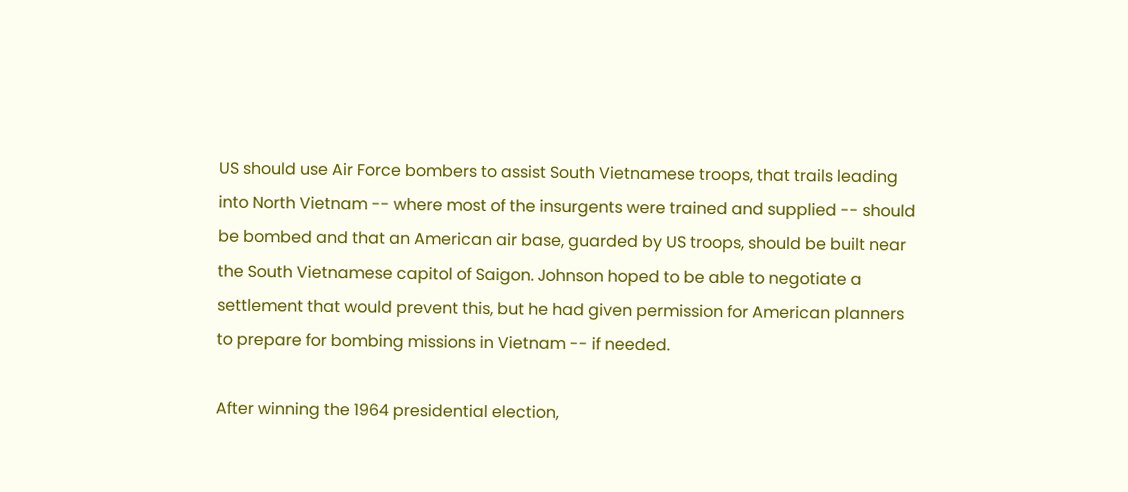US should use Air Force bombers to assist South Vietnamese troops, that trails leading into North Vietnam -- where most of the insurgents were trained and supplied -- should be bombed and that an American air base, guarded by US troops, should be built near the South Vietnamese capitol of Saigon. Johnson hoped to be able to negotiate a settlement that would prevent this, but he had given permission for American planners to prepare for bombing missions in Vietnam -- if needed.

After winning the 1964 presidential election,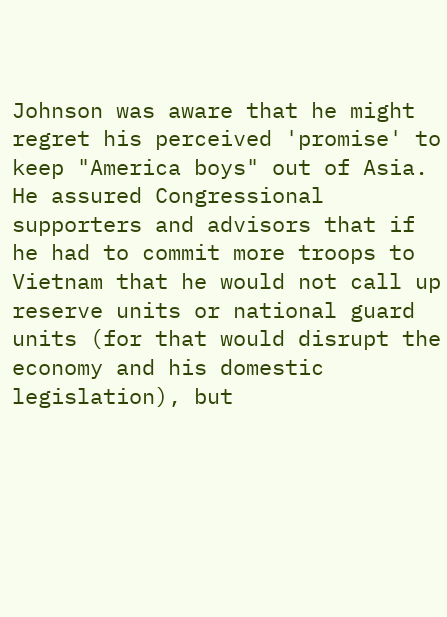Johnson was aware that he might regret his perceived 'promise' to keep "America boys" out of Asia. He assured Congressional supporters and advisors that if he had to commit more troops to Vietnam that he would not call up reserve units or national guard units (for that would disrupt the economy and his domestic legislation), but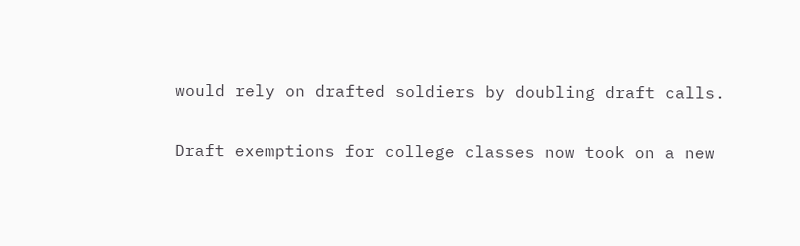would rely on drafted soldiers by doubling draft calls.

Draft exemptions for college classes now took on a new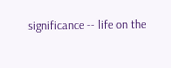significance -- life on the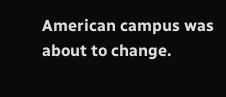American campus was about to change.